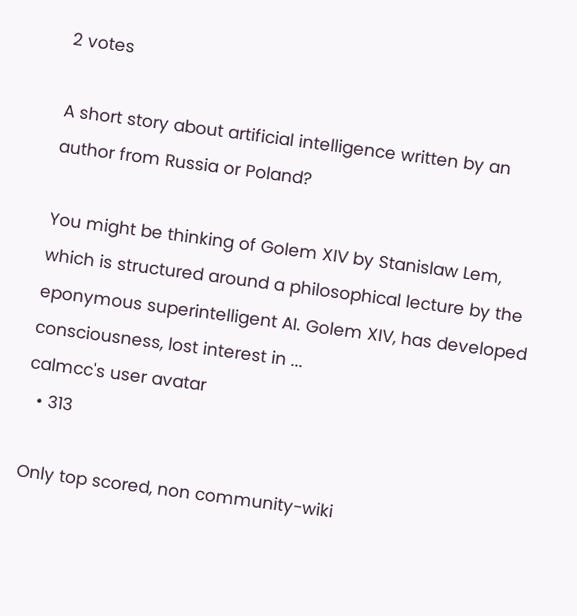2 votes

A short story about artificial intelligence written by an author from Russia or Poland?

You might be thinking of Golem XIV by Stanislaw Lem, which is structured around a philosophical lecture by the eponymous superintelligent AI. Golem XIV, has developed consciousness, lost interest in ...
calmcc's user avatar
  • 313

Only top scored, non community-wiki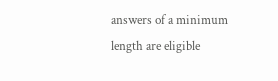answers of a minimum length are eligible